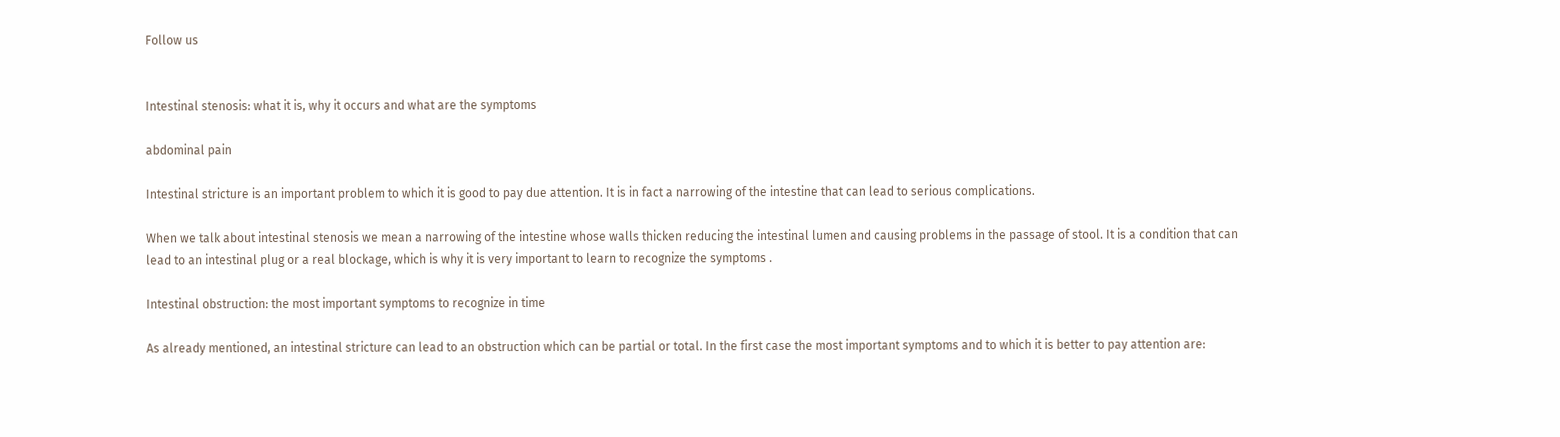Follow us


Intestinal stenosis: what it is, why it occurs and what are the symptoms

abdominal pain

Intestinal stricture is an important problem to which it is good to pay due attention. It is in fact a narrowing of the intestine that can lead to serious complications.

When we talk about intestinal stenosis we mean a narrowing of the intestine whose walls thicken reducing the intestinal lumen and causing problems in the passage of stool. It is a condition that can lead to an intestinal plug or a real blockage, which is why it is very important to learn to recognize the symptoms .

Intestinal obstruction: the most important symptoms to recognize in time

As already mentioned, an intestinal stricture can lead to an obstruction which can be partial or total. In the first case the most important symptoms and to which it is better to pay attention are: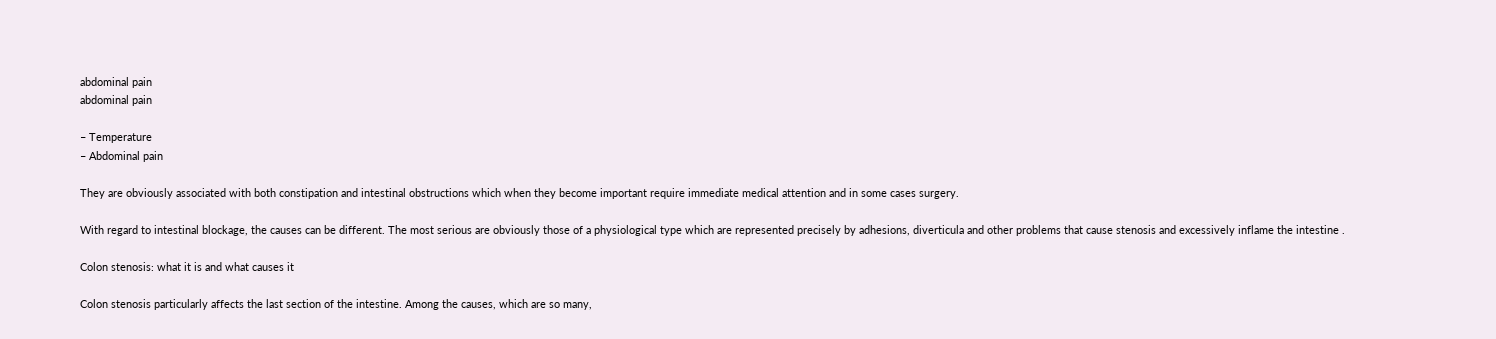abdominal pain
abdominal pain

– Temperature
– Abdominal pain

They are obviously associated with both constipation and intestinal obstructions which when they become important require immediate medical attention and in some cases surgery.

With regard to intestinal blockage, the causes can be different. The most serious are obviously those of a physiological type which are represented precisely by adhesions, diverticula and other problems that cause stenosis and excessively inflame the intestine .

Colon stenosis: what it is and what causes it

Colon stenosis particularly affects the last section of the intestine. Among the causes, which are so many,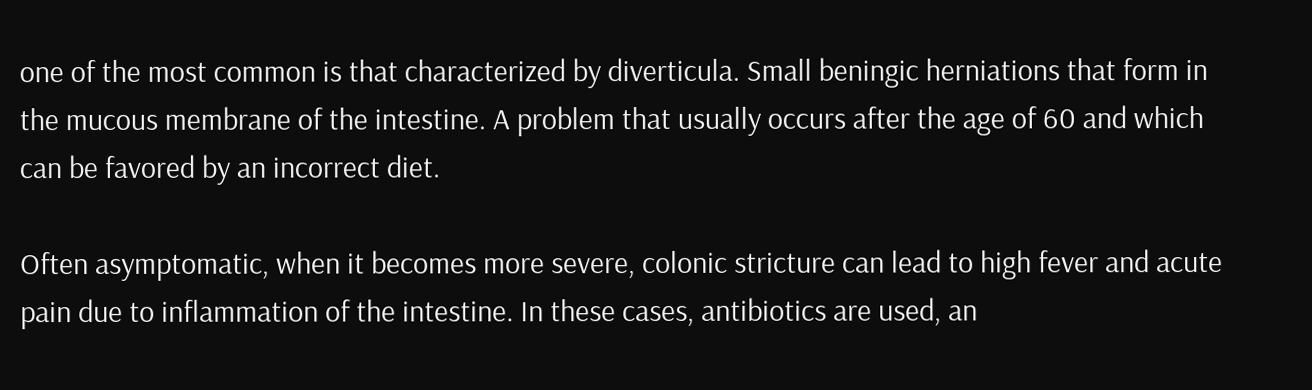one of the most common is that characterized by diverticula. Small beningic herniations that form in the mucous membrane of the intestine. A problem that usually occurs after the age of 60 and which can be favored by an incorrect diet.

Often asymptomatic, when it becomes more severe, colonic stricture can lead to high fever and acute pain due to inflammation of the intestine. In these cases, antibiotics are used, an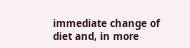immediate change of diet and, in more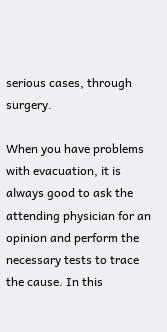serious cases, through surgery.

When you have problems with evacuation, it is always good to ask the attending physician for an opinion and perform the necessary tests to trace the cause. In this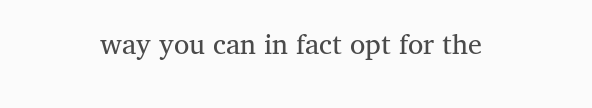way you can in fact opt for the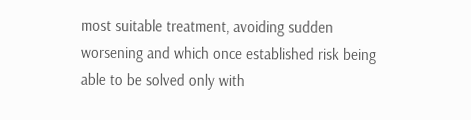most suitable treatment, avoiding sudden worsening and which once established risk being able to be solved only with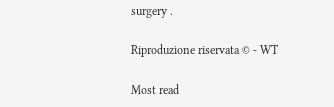surgery .

Riproduzione riservata © - WT

Most read